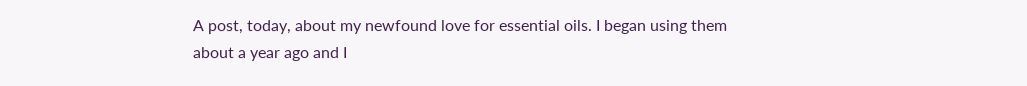A post, today, about my newfound love for essential oils. I began using them about a year ago and I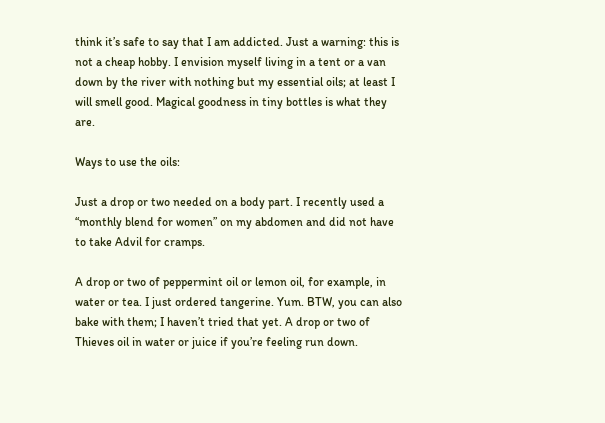think it’s safe to say that I am addicted. Just a warning: this is not a cheap hobby. I envision myself living in a tent or a van down by the river with nothing but my essential oils; at least I will smell good. Magical goodness in tiny bottles is what they are.

Ways to use the oils:

Just a drop or two needed on a body part. I recently used a “monthly blend for women” on my abdomen and did not have to take Advil for cramps.

A drop or two of peppermint oil or lemon oil, for example, in water or tea. I just ordered tangerine. Yum. BTW, you can also bake with them; I haven’t tried that yet. A drop or two of Thieves oil in water or juice if you’re feeling run down.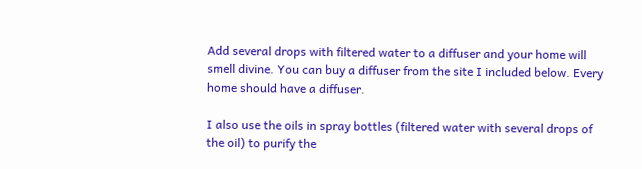Add several drops with filtered water to a diffuser and your home will smell divine. You can buy a diffuser from the site I included below. Every home should have a diffuser.

I also use the oils in spray bottles (filtered water with several drops of the oil) to purify the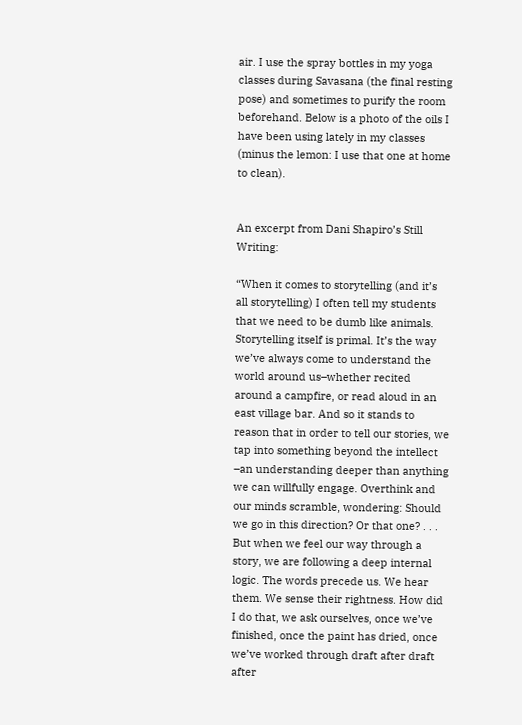air. I use the spray bottles in my yoga classes during Savasana (the final resting pose) and sometimes to purify the room beforehand. Below is a photo of the oils I have been using lately in my classes (minus the lemon: I use that one at home to clean).


An excerpt from Dani Shapiro’s Still Writing:

“When it comes to storytelling (and it’s all storytelling) I often tell my students that we need to be dumb like animals. Storytelling itself is primal. It’s the way we’ve always come to understand the world around us–whether recited around a campfire, or read aloud in an east village bar. And so it stands to reason that in order to tell our stories, we tap into something beyond the intellect –an understanding deeper than anything we can willfully engage. Overthink and our minds scramble, wondering: Should we go in this direction? Or that one? . . . But when we feel our way through a story, we are following a deep internal logic. The words precede us. We hear them. We sense their rightness. How did I do that, we ask ourselves, once we’ve finished, once the paint has dried, once we’ve worked through draft after draft after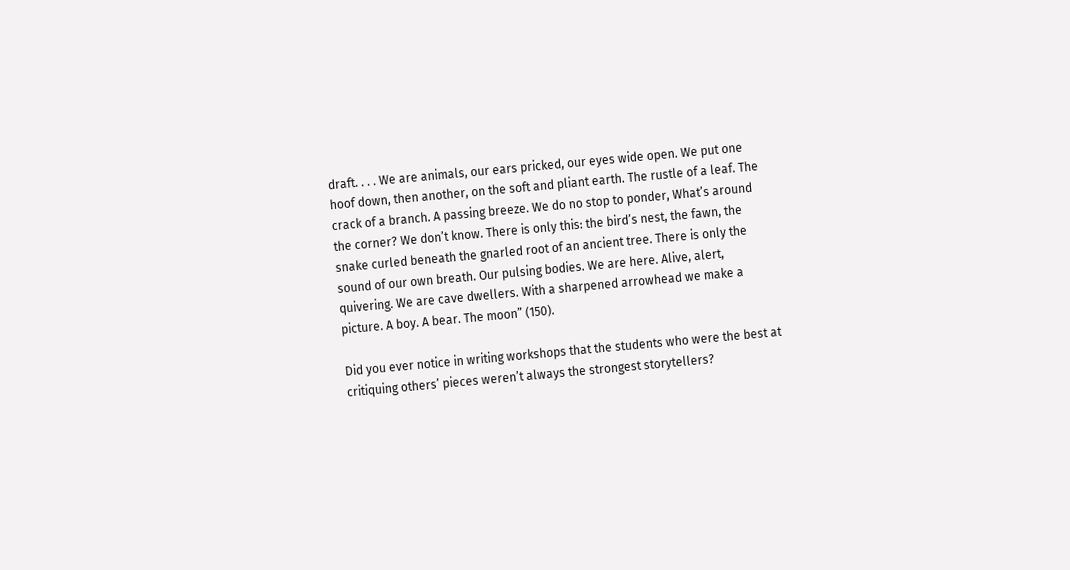draft. . . . We are animals, our ears pricked, our eyes wide open. We put one hoof down, then another, on the soft and pliant earth. The rustle of a leaf. The crack of a branch. A passing breeze. We do no stop to ponder, What’s around the corner? We don’t know. There is only this: the bird’s nest, the fawn, the snake curled beneath the gnarled root of an ancient tree. There is only the sound of our own breath. Our pulsing bodies. We are here. Alive, alert, quivering. We are cave dwellers. With a sharpened arrowhead we make a picture. A boy. A bear. The moon” (150).

Did you ever notice in writing workshops that the students who were the best at critiquing others’ pieces weren’t always the strongest storytellers?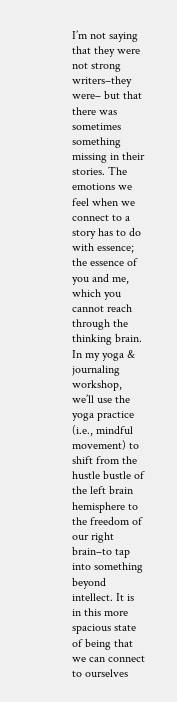I’m not saying that they were not strong writers–they were– but that there was sometimes something missing in their stories. The emotions we feel when we connect to a story has to do with essence; the essence of you and me, which you cannot reach through the thinking brain. In my yoga & journaling workshop, we’ll use the yoga practice (i.e., mindful movement) to shift from the hustle bustle of the left brain hemisphere to the freedom of our right brain–to tap into something beyond intellect. It is in this more spacious state of being that we can connect to ourselves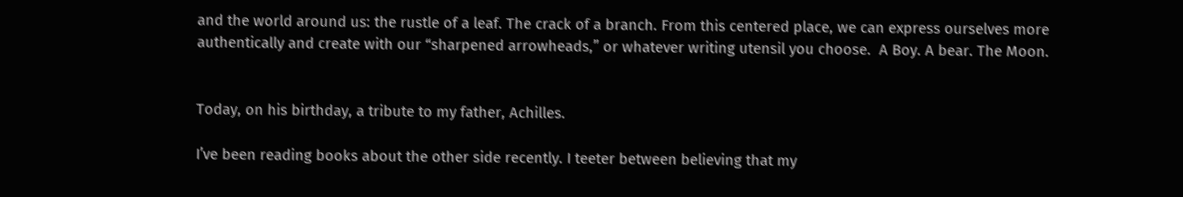and the world around us: the rustle of a leaf. The crack of a branch. From this centered place, we can express ourselves more authentically and create with our “sharpened arrowheads,” or whatever writing utensil you choose.  A Boy. A bear. The Moon.


Today, on his birthday, a tribute to my father, Achilles.

I’ve been reading books about the other side recently. I teeter between believing that my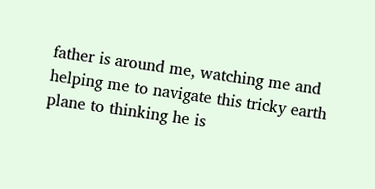father is around me, watching me and helping me to navigate this tricky earth plane to thinking he is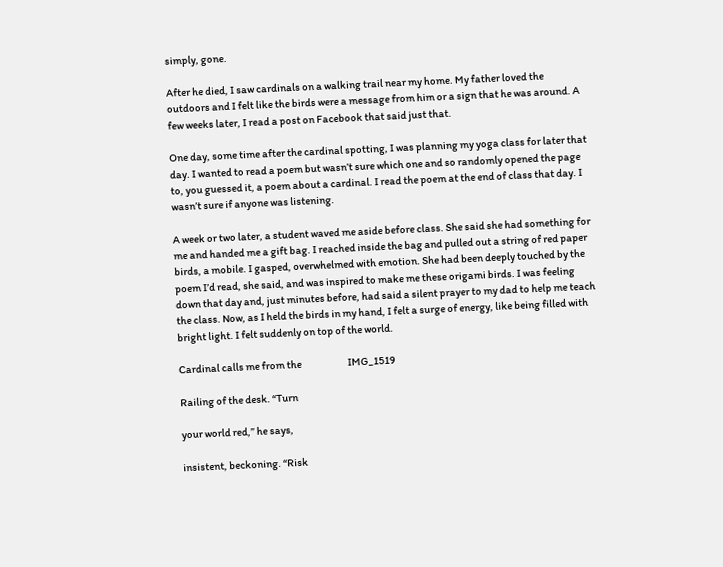simply, gone.

After he died, I saw cardinals on a walking trail near my home. My father loved the outdoors and I felt like the birds were a message from him or a sign that he was around. A few weeks later, I read a post on Facebook that said just that.

One day, some time after the cardinal spotting, I was planning my yoga class for later that day. I wanted to read a poem but wasn’t sure which one and so randomly opened the page to, you guessed it, a poem about a cardinal. I read the poem at the end of class that day. I wasn’t sure if anyone was listening.

A week or two later, a student waved me aside before class. She said she had something for me and handed me a gift bag. I reached inside the bag and pulled out a string of red paper birds, a mobile. I gasped, overwhelmed with emotion. She had been deeply touched by the poem I’d read, she said, and was inspired to make me these origami birds. I was feeling down that day and, just minutes before, had said a silent prayer to my dad to help me teach the class. Now, as I held the birds in my hand, I felt a surge of energy, like being filled with bright light. I felt suddenly on top of the world.

Cardinal calls me from the                       IMG_1519

Railing of the desk. “Turn

your world red,” he says,

insistent, beckoning. “Risk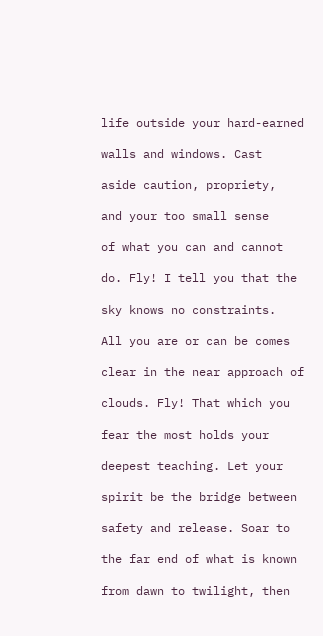life outside your hard-earned

walls and windows. Cast

aside caution, propriety,

and your too small sense

of what you can and cannot

do. Fly! I tell you that the

sky knows no constraints.

All you are or can be comes

clear in the near approach of

clouds. Fly! That which you

fear the most holds your

deepest teaching. Let your

spirit be the bridge between

safety and release. Soar to

the far end of what is known

from dawn to twilight, then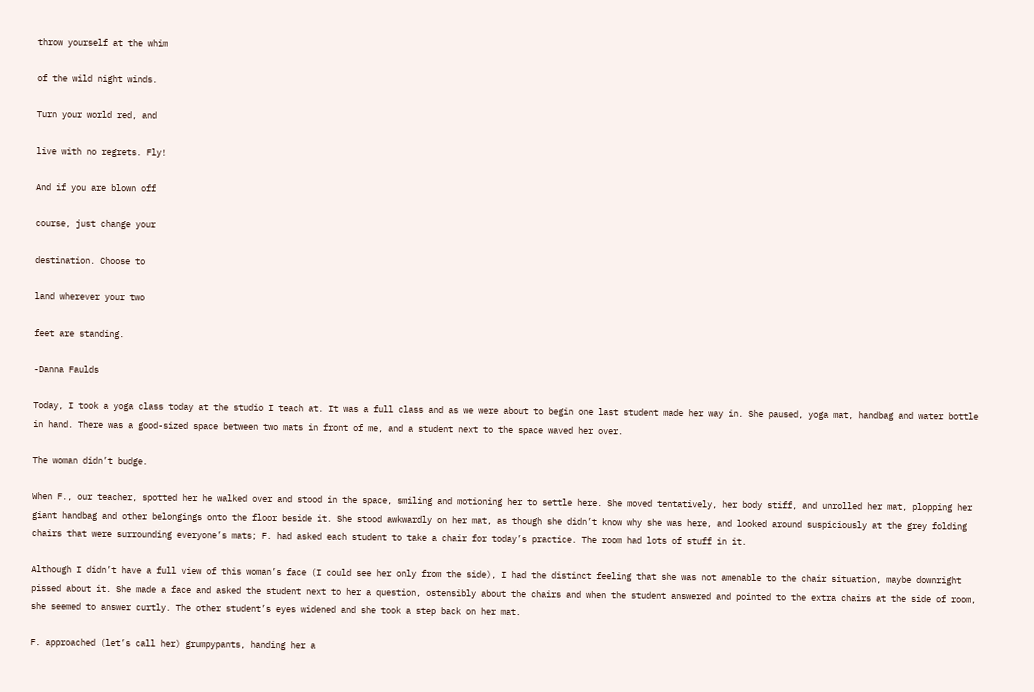throw yourself at the whim

of the wild night winds.

Turn your world red, and

live with no regrets. Fly!

And if you are blown off

course, just change your

destination. Choose to

land wherever your two

feet are standing.

-Danna Faulds

Today, I took a yoga class today at the studio I teach at. It was a full class and as we were about to begin one last student made her way in. She paused, yoga mat, handbag and water bottle in hand. There was a good-sized space between two mats in front of me, and a student next to the space waved her over.

The woman didn’t budge.

When F., our teacher, spotted her he walked over and stood in the space, smiling and motioning her to settle here. She moved tentatively, her body stiff, and unrolled her mat, plopping her giant handbag and other belongings onto the floor beside it. She stood awkwardly on her mat, as though she didn’t know why she was here, and looked around suspiciously at the grey folding chairs that were surrounding everyone’s mats; F. had asked each student to take a chair for today’s practice. The room had lots of stuff in it.

Although I didn’t have a full view of this woman’s face (I could see her only from the side), I had the distinct feeling that she was not amenable to the chair situation, maybe downright pissed about it. She made a face and asked the student next to her a question, ostensibly about the chairs and when the student answered and pointed to the extra chairs at the side of room, she seemed to answer curtly. The other student’s eyes widened and she took a step back on her mat.

F. approached (let’s call her) grumpypants, handing her a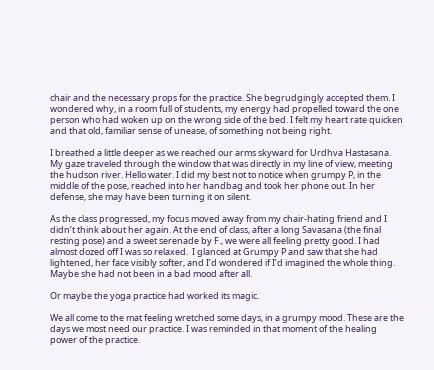chair and the necessary props for the practice. She begrudgingly accepted them. I wondered why, in a room full of students, my energy had propelled toward the one person who had woken up on the wrong side of the bed. I felt my heart rate quicken and that old, familiar sense of unease, of something not being right.

I breathed a little deeper as we reached our arms skyward for Urdhva Hastasana. My gaze traveled through the window that was directly in my line of view, meeting the hudson river. Hello water. I did my best not to notice when grumpy P, in the middle of the pose, reached into her handbag and took her phone out. In her defense, she may have been turning it on silent.

As the class progressed, my focus moved away from my chair-hating friend and I didn’t think about her again. At the end of class, after a long Savasana (the final resting pose) and a sweet serenade by F., we were all feeling pretty good. I had almost dozed off I was so relaxed.  I glanced at Grumpy P and saw that she had lightened, her face visibly softer, and I’d wondered if I’d imagined the whole thing. Maybe she had not been in a bad mood after all.

Or maybe the yoga practice had worked its magic.

We all come to the mat feeling wretched some days, in a grumpy mood. These are the days we most need our practice. I was reminded in that moment of the healing power of the practice.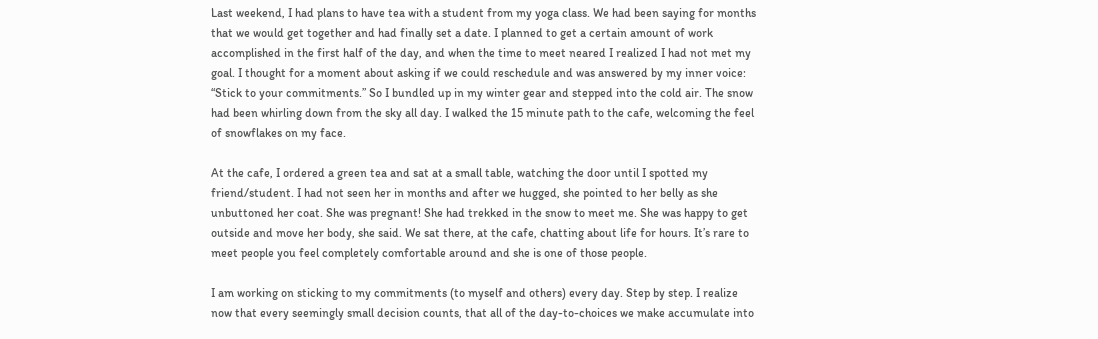Last weekend, I had plans to have tea with a student from my yoga class. We had been saying for months that we would get together and had finally set a date. I planned to get a certain amount of work accomplished in the first half of the day, and when the time to meet neared I realized I had not met my goal. I thought for a moment about asking if we could reschedule and was answered by my inner voice: “Stick to your commitments.” So I bundled up in my winter gear and stepped into the cold air. The snow had been whirling down from the sky all day. I walked the 15 minute path to the cafe, welcoming the feel of snowflakes on my face.

At the cafe, I ordered a green tea and sat at a small table, watching the door until I spotted my friend/student. I had not seen her in months and after we hugged, she pointed to her belly as she unbuttoned her coat. She was pregnant! She had trekked in the snow to meet me. She was happy to get outside and move her body, she said. We sat there, at the cafe, chatting about life for hours. It’s rare to meet people you feel completely comfortable around and she is one of those people.

I am working on sticking to my commitments (to myself and others) every day. Step by step. I realize now that every seemingly small decision counts, that all of the day-to-choices we make accumulate into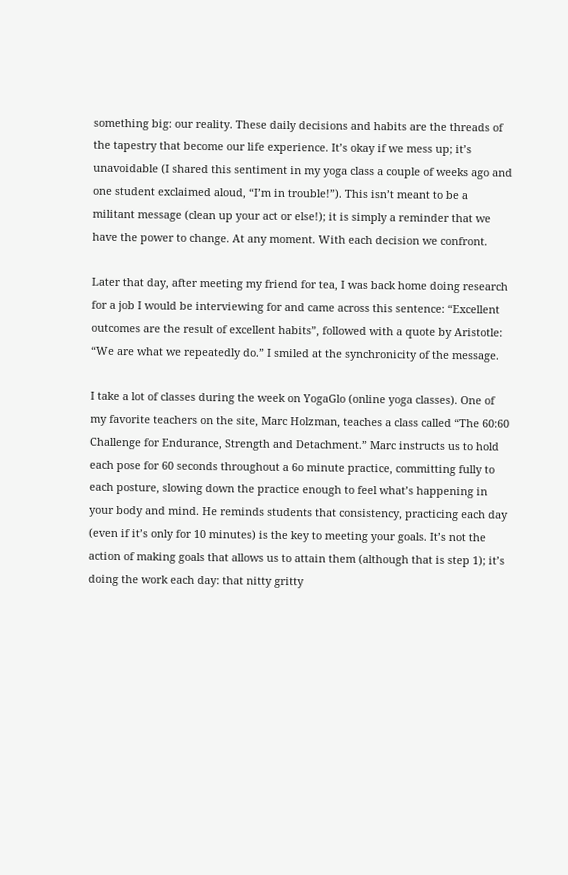something big: our reality. These daily decisions and habits are the threads of the tapestry that become our life experience. It’s okay if we mess up; it’s unavoidable (I shared this sentiment in my yoga class a couple of weeks ago and one student exclaimed aloud, “I’m in trouble!”). This isn’t meant to be a militant message (clean up your act or else!); it is simply a reminder that we have the power to change. At any moment. With each decision we confront.

Later that day, after meeting my friend for tea, I was back home doing research for a job I would be interviewing for and came across this sentence: “Excellent outcomes are the result of excellent habits”, followed with a quote by Aristotle: “We are what we repeatedly do.” I smiled at the synchronicity of the message.

I take a lot of classes during the week on YogaGlo (online yoga classes). One of my favorite teachers on the site, Marc Holzman, teaches a class called “The 60:60 Challenge for Endurance, Strength and Detachment.” Marc instructs us to hold each pose for 60 seconds throughout a 6o minute practice, committing fully to each posture, slowing down the practice enough to feel what’s happening in your body and mind. He reminds students that consistency, practicing each day (even if it’s only for 10 minutes) is the key to meeting your goals. It’s not the action of making goals that allows us to attain them (although that is step 1); it’s doing the work each day: that nitty gritty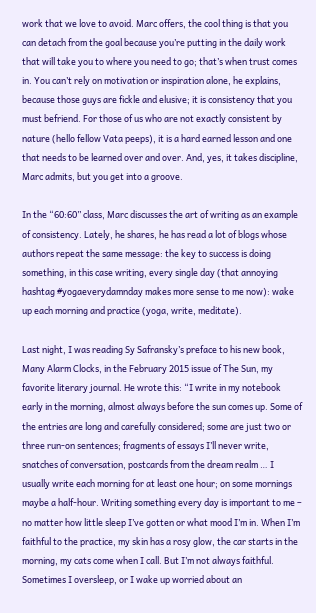work that we love to avoid. Marc offers, the cool thing is that you can detach from the goal because you’re putting in the daily work that will take you to where you need to go; that’s when trust comes in. You can’t rely on motivation or inspiration alone, he explains, because those guys are fickle and elusive; it is consistency that you must befriend. For those of us who are not exactly consistent by nature (hello fellow Vata peeps), it is a hard earned lesson and one that needs to be learned over and over. And, yes, it takes discipline, Marc admits, but you get into a groove.

In the “60:60” class, Marc discusses the art of writing as an example of consistency. Lately, he shares, he has read a lot of blogs whose authors repeat the same message: the key to success is doing something, in this case writing, every single day (that annoying hashtag #yogaeverydamnday makes more sense to me now): wake up each morning and practice (yoga, write, meditate).

Last night, I was reading Sy Safransky’s preface to his new book, Many Alarm Clocks, in the February 2015 issue of The Sun, my favorite literary journal. He wrote this: “I write in my notebook early in the morning, almost always before the sun comes up. Some of the entries are long and carefully considered; some are just two or three run-on sentences; fragments of essays I’ll never write, snatches of conversation, postcards from the dream realm … I usually write each morning for at least one hour; on some mornings maybe a half-hour. Writing something every day is important to me – no matter how little sleep I’ve gotten or what mood I’m in. When I’m faithful to the practice, my skin has a rosy glow, the car starts in the morning, my cats come when I call. But I’m not always faithful. Sometimes I oversleep, or I wake up worried about an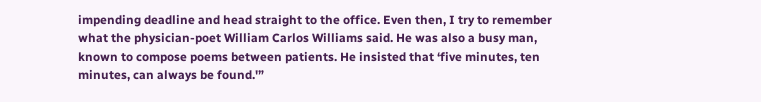impending deadline and head straight to the office. Even then, I try to remember what the physician-poet William Carlos Williams said. He was also a busy man, known to compose poems between patients. He insisted that ‘five minutes, ten minutes, can always be found.'”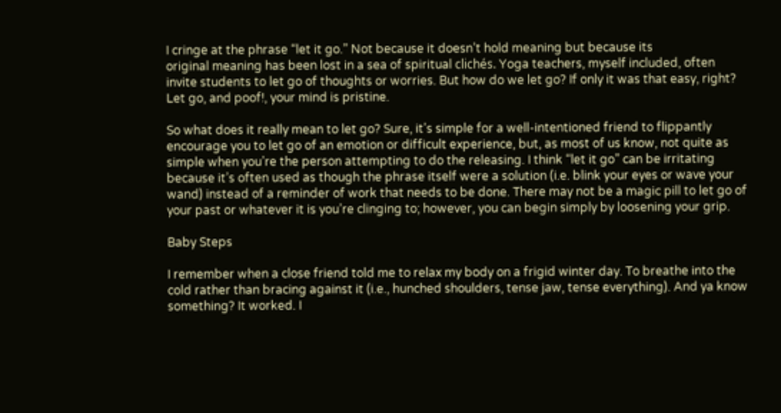I cringe at the phrase “let it go.” Not because it doesn’t hold meaning but because its
original meaning has been lost in a sea of spiritual clichés. Yoga teachers, myself included, often invite students to let go of thoughts or worries. But how do we let go? If only it was that easy, right? Let go, and poof!, your mind is pristine.

So what does it really mean to let go? Sure, it’s simple for a well-intentioned friend to flippantly encourage you to let go of an emotion or difficult experience, but, as most of us know, not quite as simple when you’re the person attempting to do the releasing. I think “let it go” can be irritating because it’s often used as though the phrase itself were a solution (i.e. blink your eyes or wave your wand) instead of a reminder of work that needs to be done. There may not be a magic pill to let go of your past or whatever it is you’re clinging to; however, you can begin simply by loosening your grip.

Baby Steps

I remember when a close friend told me to relax my body on a frigid winter day. To breathe into the cold rather than bracing against it (i.e., hunched shoulders, tense jaw, tense everything). And ya know something? It worked. I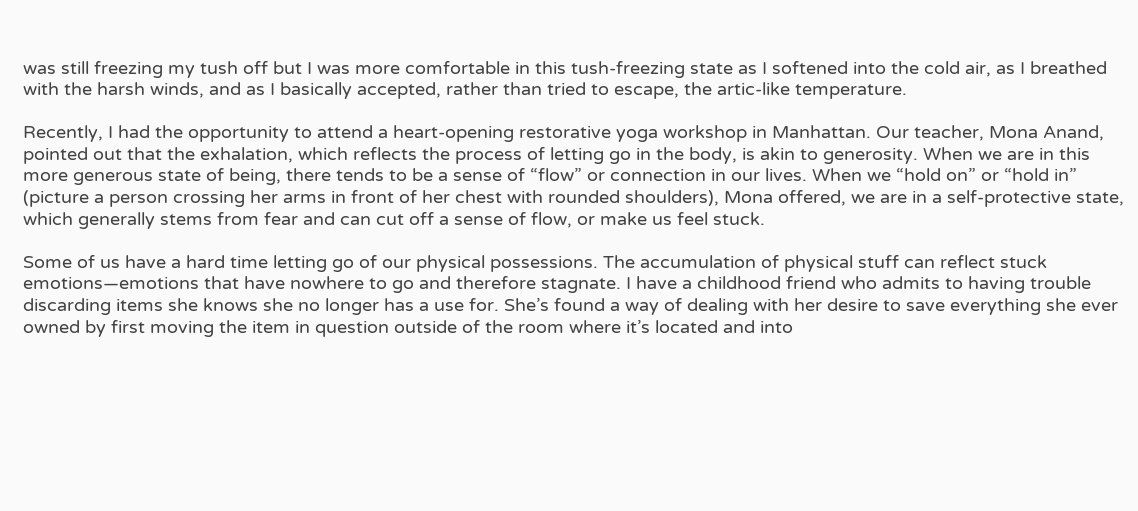was still freezing my tush off but I was more comfortable in this tush-freezing state as I softened into the cold air, as I breathed with the harsh winds, and as I basically accepted, rather than tried to escape, the artic-like temperature.

Recently, I had the opportunity to attend a heart-opening restorative yoga workshop in Manhattan. Our teacher, Mona Anand, pointed out that the exhalation, which reflects the process of letting go in the body, is akin to generosity. When we are in this more generous state of being, there tends to be a sense of “flow” or connection in our lives. When we “hold on” or “hold in” (picture a person crossing her arms in front of her chest with rounded shoulders), Mona offered, we are in a self-protective state, which generally stems from fear and can cut off a sense of flow, or make us feel stuck.

Some of us have a hard time letting go of our physical possessions. The accumulation of physical stuff can reflect stuck emotions—emotions that have nowhere to go and therefore stagnate. I have a childhood friend who admits to having trouble discarding items she knows she no longer has a use for. She’s found a way of dealing with her desire to save everything she ever owned by first moving the item in question outside of the room where it’s located and into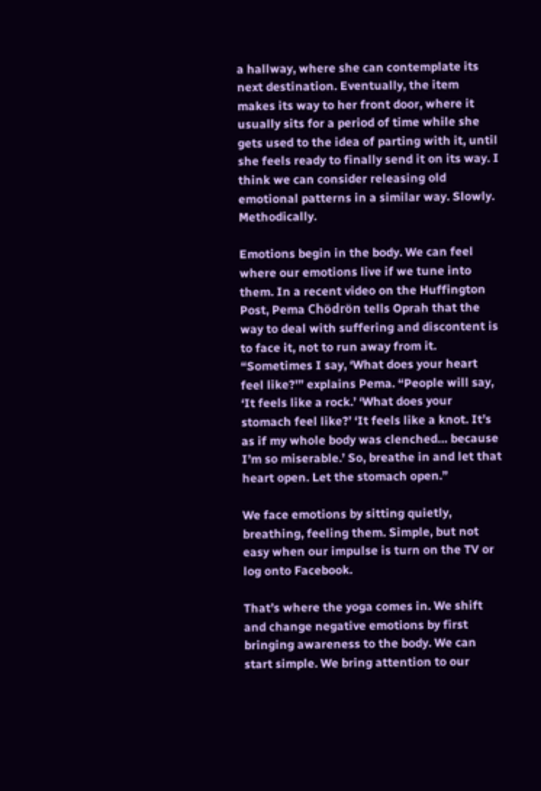a hallway, where she can contemplate its next destination. Eventually, the item makes its way to her front door, where it usually sits for a period of time while she gets used to the idea of parting with it, until she feels ready to finally send it on its way. I think we can consider releasing old emotional patterns in a similar way. Slowly. Methodically.

Emotions begin in the body. We can feel where our emotions live if we tune into them. In a recent video on the Huffington Post, Pema Chödrön tells Oprah that the way to deal with suffering and discontent is to face it, not to run away from it. “Sometimes I say, ‘What does your heart feel like?'” explains Pema. “People will say, ‘It feels like a rock.’ ‘What does your stomach feel like?’ ‘It feels like a knot. It’s as if my whole body was clenched… because I’m so miserable.’ So, breathe in and let that heart open. Let the stomach open.”

We face emotions by sitting quietly, breathing, feeling them. Simple, but not easy when our impulse is turn on the TV or log onto Facebook.

That’s where the yoga comes in. We shift and change negative emotions by first bringing awareness to the body. We can start simple. We bring attention to our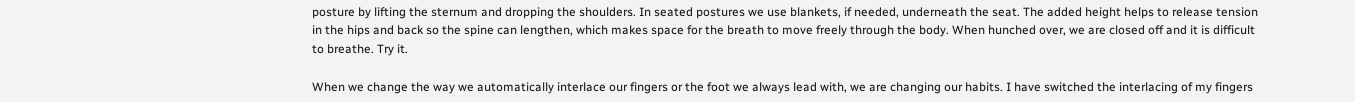posture by lifting the sternum and dropping the shoulders. In seated postures we use blankets, if needed, underneath the seat. The added height helps to release tension in the hips and back so the spine can lengthen, which makes space for the breath to move freely through the body. When hunched over, we are closed off and it is difficult to breathe. Try it.

When we change the way we automatically interlace our fingers or the foot we always lead with, we are changing our habits. I have switched the interlacing of my fingers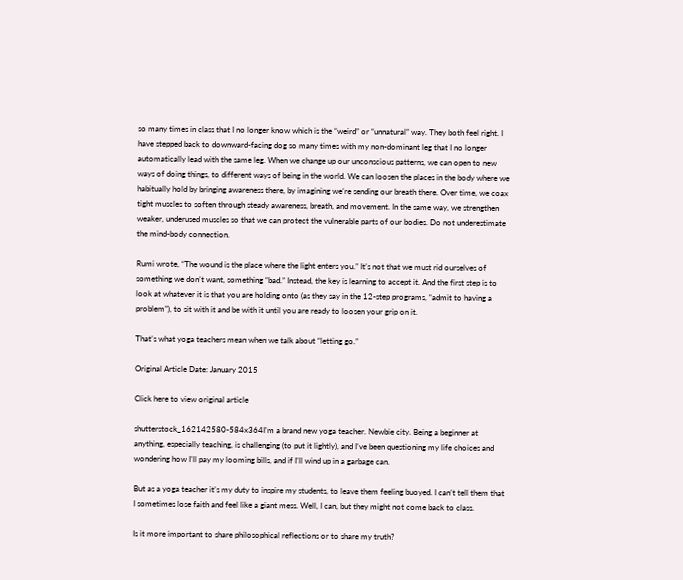so many times in class that I no longer know which is the “weird” or “unnatural” way. They both feel right. I have stepped back to downward-facing dog so many times with my non-dominant leg that I no longer automatically lead with the same leg. When we change up our unconscious patterns, we can open to new ways of doing things, to different ways of being in the world. We can loosen the places in the body where we habitually hold by bringing awareness there, by imagining we’re sending our breath there. Over time, we coax tight muscles to soften through steady awareness, breath, and movement. In the same way, we strengthen weaker, underused muscles so that we can protect the vulnerable parts of our bodies. Do not underestimate the mind-body connection.

Rumi wrote, “The wound is the place where the light enters you.” It’s not that we must rid ourselves of something we don’t want, something “bad.” Instead, the key is learning to accept it. And the first step is to look at whatever it is that you are holding onto (as they say in the 12-step programs, “admit to having a problem”), to sit with it and be with it until you are ready to loosen your grip on it.

That’s what yoga teachers mean when we talk about “letting go.”

Original Article Date: January 2015

Click here to view original article

shutterstock_162142580-584x364I’m a brand new yoga teacher. Newbie city. Being a beginner at anything, especially teaching, is challenging (to put it lightly), and I’ve been questioning my life choices and wondering how I’ll pay my looming bills, and if I’ll wind up in a garbage can.

But as a yoga teacher it’s my duty to inspire my students, to leave them feeling buoyed. I can’t tell them that I sometimes lose faith and feel like a giant mess. Well, I can, but they might not come back to class.

Is it more important to share philosophical reflections or to share my truth?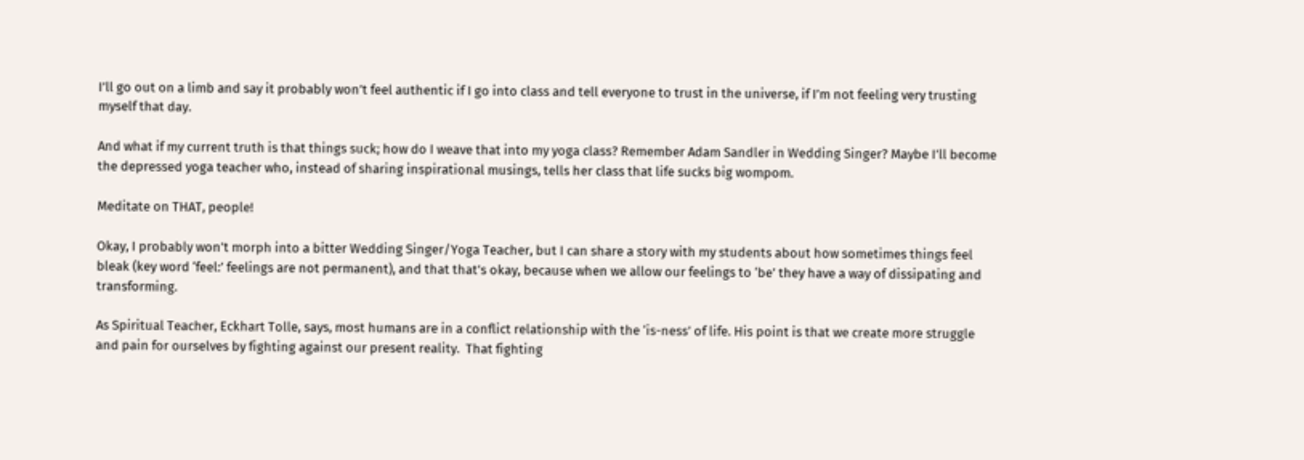I’ll go out on a limb and say it probably won’t feel authentic if I go into class and tell everyone to trust in the universe, if I’m not feeling very trusting myself that day.

And what if my current truth is that things suck; how do I weave that into my yoga class? Remember Adam Sandler in Wedding Singer? Maybe I’ll become the depressed yoga teacher who, instead of sharing inspirational musings, tells her class that life sucks big wompom.

Meditate on THAT, people!

Okay, I probably won’t morph into a bitter Wedding Singer/Yoga Teacher, but I can share a story with my students about how sometimes things feel bleak (key word ‘feel:’ feelings are not permanent), and that that’s okay, because when we allow our feelings to ‘be’ they have a way of dissipating and transforming.

As Spiritual Teacher, Eckhart Tolle, says, most humans are in a conflict relationship with the ‘is-ness’ of life. His point is that we create more struggle and pain for ourselves by fighting against our present reality.  That fighting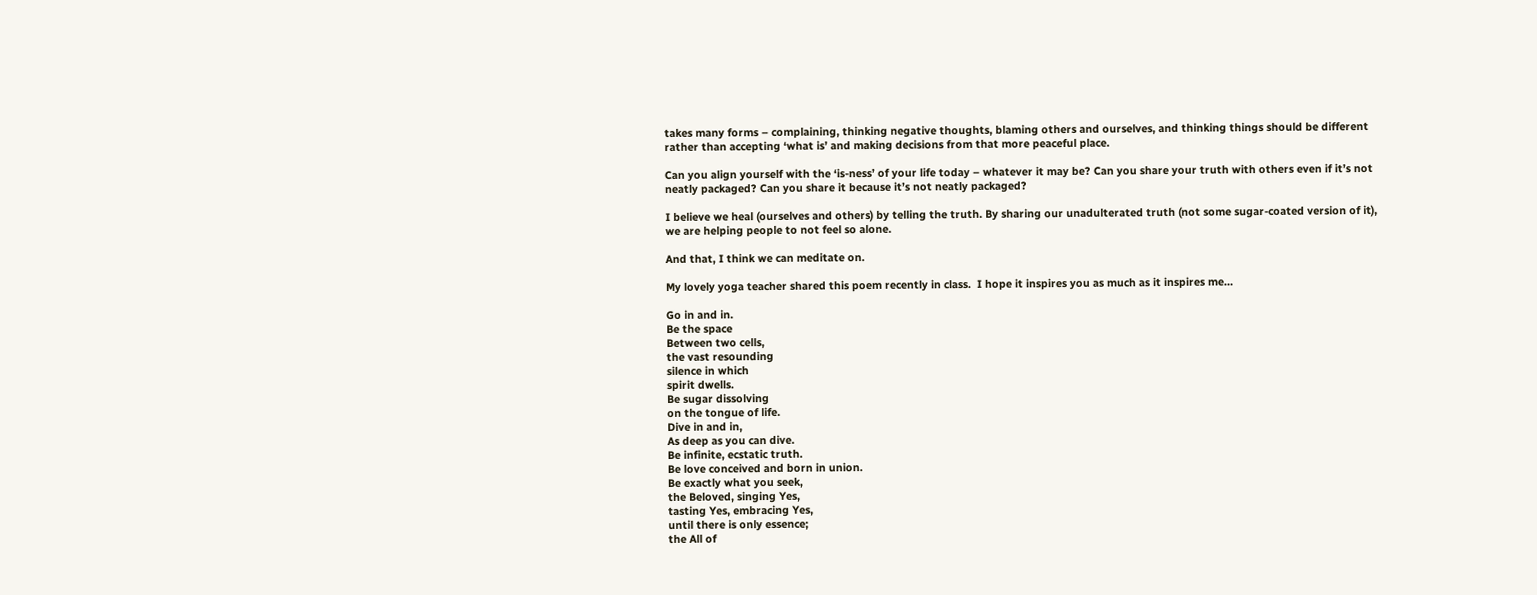takes many forms – complaining, thinking negative thoughts, blaming others and ourselves, and thinking things should be different rather than accepting ‘what is’ and making decisions from that more peaceful place.

Can you align yourself with the ‘is-ness’ of your life today – whatever it may be? Can you share your truth with others even if it’s not neatly packaged? Can you share it because it’s not neatly packaged?

I believe we heal (ourselves and others) by telling the truth. By sharing our unadulterated truth (not some sugar-coated version of it), we are helping people to not feel so alone.

And that, I think we can meditate on.

My lovely yoga teacher shared this poem recently in class.  I hope it inspires you as much as it inspires me…

Go in and in.
Be the space
Between two cells,
the vast resounding
silence in which
spirit dwells.
Be sugar dissolving
on the tongue of life.
Dive in and in,
As deep as you can dive.
Be infinite, ecstatic truth.
Be love conceived and born in union.
Be exactly what you seek,
the Beloved, singing Yes,
tasting Yes, embracing Yes,
until there is only essence;
the All of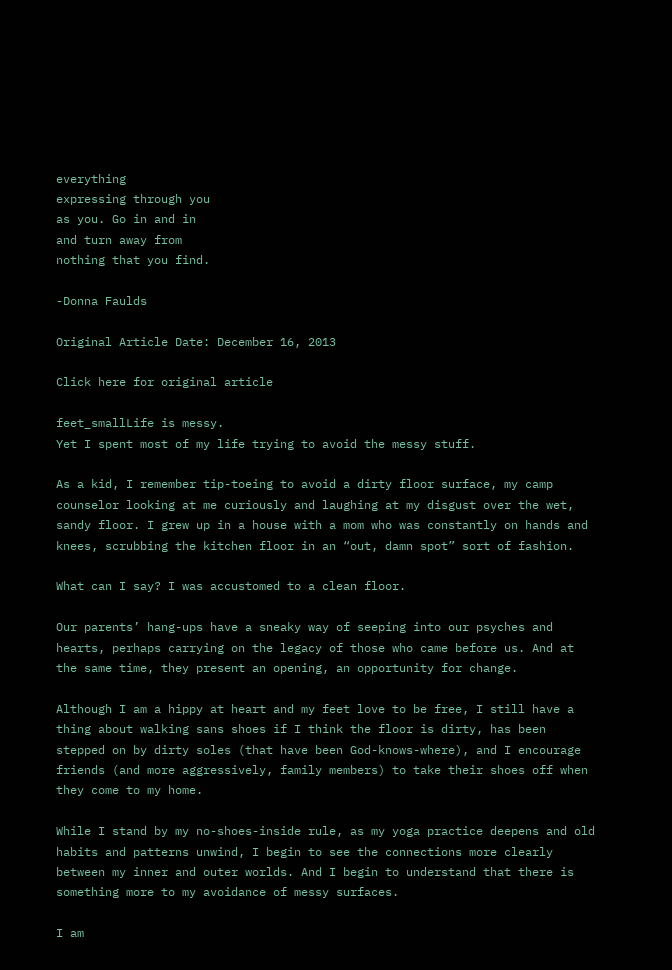everything
expressing through you
as you. Go in and in
and turn away from
nothing that you find.

-Donna Faulds

Original Article Date: December 16, 2013

Click here for original article

feet_smallLife is messy.
Yet I spent most of my life trying to avoid the messy stuff.

As a kid, I remember tip-toeing to avoid a dirty floor surface, my camp counselor looking at me curiously and laughing at my disgust over the wet, sandy floor. I grew up in a house with a mom who was constantly on hands and knees, scrubbing the kitchen floor in an “out, damn spot” sort of fashion.

What can I say? I was accustomed to a clean floor.

Our parents’ hang-ups have a sneaky way of seeping into our psyches and hearts, perhaps carrying on the legacy of those who came before us. And at the same time, they present an opening, an opportunity for change.

Although I am a hippy at heart and my feet love to be free, I still have a thing about walking sans shoes if I think the floor is dirty, has been stepped on by dirty soles (that have been God-knows-where), and I encourage friends (and more aggressively, family members) to take their shoes off when they come to my home.

While I stand by my no-shoes-inside rule, as my yoga practice deepens and old habits and patterns unwind, I begin to see the connections more clearly between my inner and outer worlds. And I begin to understand that there is something more to my avoidance of messy surfaces.

I am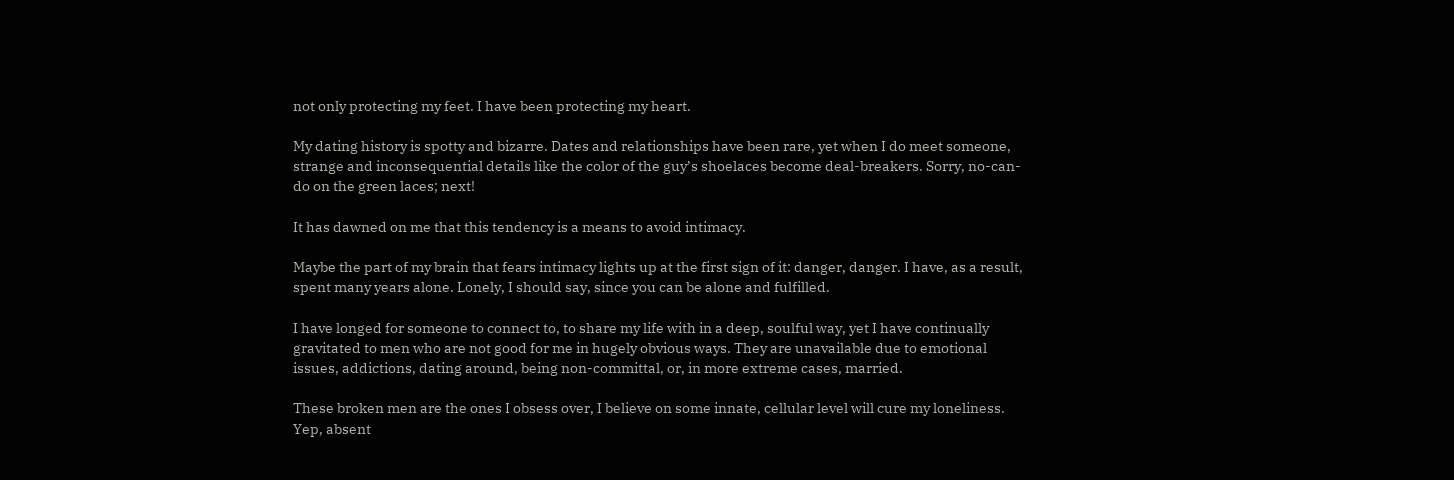not only protecting my feet. I have been protecting my heart.

My dating history is spotty and bizarre. Dates and relationships have been rare, yet when I do meet someone, strange and inconsequential details like the color of the guy’s shoelaces become deal-breakers. Sorry, no-can-do on the green laces; next!

It has dawned on me that this tendency is a means to avoid intimacy.

Maybe the part of my brain that fears intimacy lights up at the first sign of it: danger, danger. I have, as a result, spent many years alone. Lonely, I should say, since you can be alone and fulfilled.

I have longed for someone to connect to, to share my life with in a deep, soulful way, yet I have continually gravitated to men who are not good for me in hugely obvious ways. They are unavailable due to emotional issues, addictions, dating around, being non-committal, or, in more extreme cases, married.

These broken men are the ones I obsess over, I believe on some innate, cellular level will cure my loneliness. Yep, absent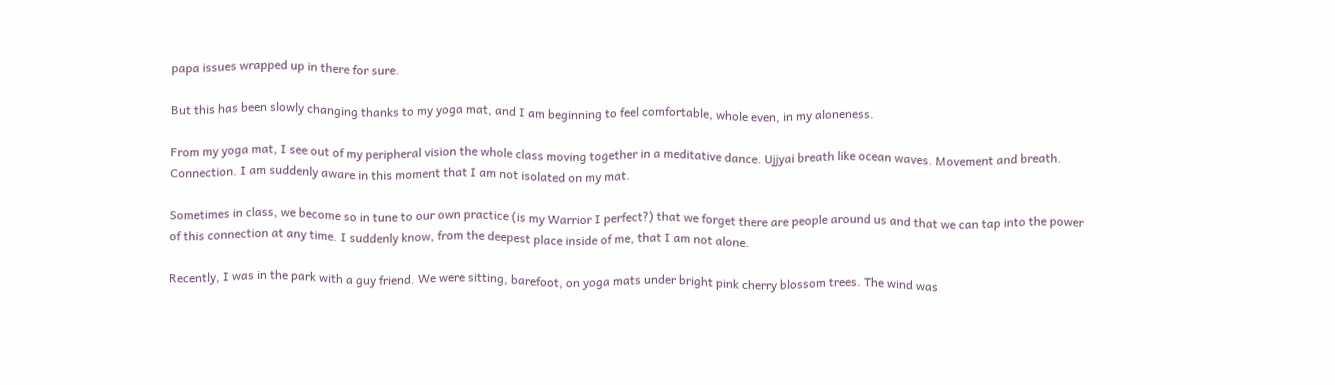papa issues wrapped up in there for sure.

But this has been slowly changing thanks to my yoga mat, and I am beginning to feel comfortable, whole even, in my aloneness.

From my yoga mat, I see out of my peripheral vision the whole class moving together in a meditative dance. Ujjyai breath like ocean waves. Movement and breath. Connection. I am suddenly aware in this moment that I am not isolated on my mat.

Sometimes in class, we become so in tune to our own practice (is my Warrior I perfect?) that we forget there are people around us and that we can tap into the power of this connection at any time. I suddenly know, from the deepest place inside of me, that I am not alone.

Recently, I was in the park with a guy friend. We were sitting, barefoot, on yoga mats under bright pink cherry blossom trees. The wind was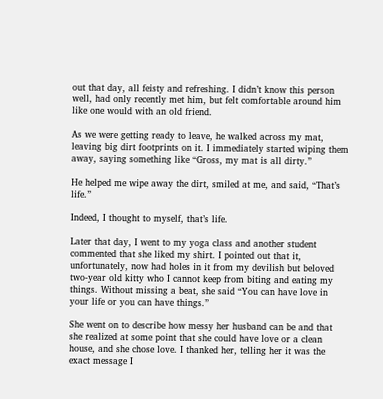out that day, all feisty and refreshing. I didn’t know this person well, had only recently met him, but felt comfortable around him like one would with an old friend.

As we were getting ready to leave, he walked across my mat, leaving big dirt footprints on it. I immediately started wiping them away, saying something like “Gross, my mat is all dirty.”

He helped me wipe away the dirt, smiled at me, and said, “That’s life.”

Indeed, I thought to myself, that’s life.

Later that day, I went to my yoga class and another student commented that she liked my shirt. I pointed out that it, unfortunately, now had holes in it from my devilish but beloved two-year old kitty who I cannot keep from biting and eating my things. Without missing a beat, she said “You can have love in your life or you can have things.”

She went on to describe how messy her husband can be and that she realized at some point that she could have love or a clean house, and she chose love. I thanked her, telling her it was the exact message I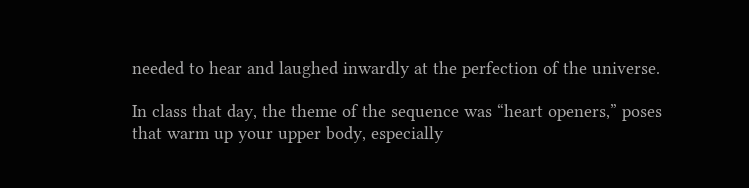needed to hear and laughed inwardly at the perfection of the universe.

In class that day, the theme of the sequence was “heart openers,” poses that warm up your upper body, especially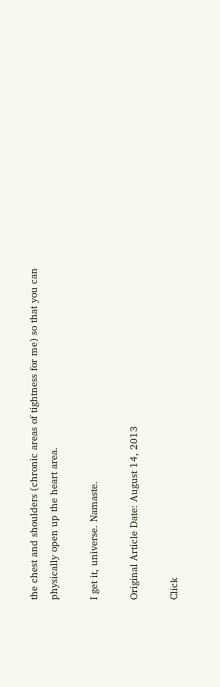the chest and shoulders (chronic areas of tightness for me) so that you can physically open up the heart area.

I get it, universe. Namaste.

Original Article Date: August 14, 2013

Click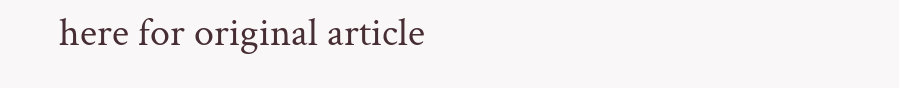here for original article